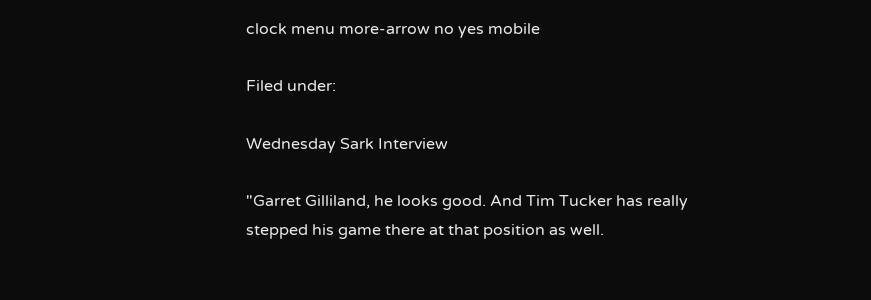clock menu more-arrow no yes mobile

Filed under:

Wednesday Sark Interview

"Garret Gilliland, he looks good. And Tim Tucker has really stepped his game there at that position as well.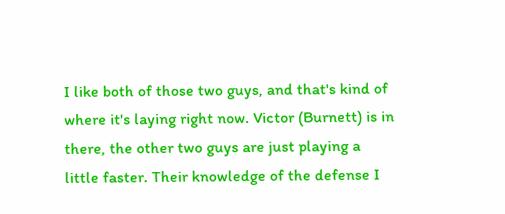I like both of those two guys, and that's kind of where it's laying right now. Victor (Burnett) is in there, the other two guys are just playing a little faster. Their knowledge of the defense I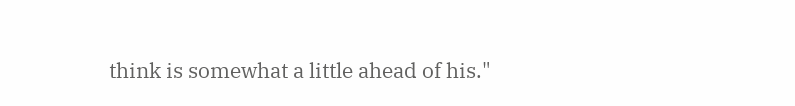think is somewhat a little ahead of his."